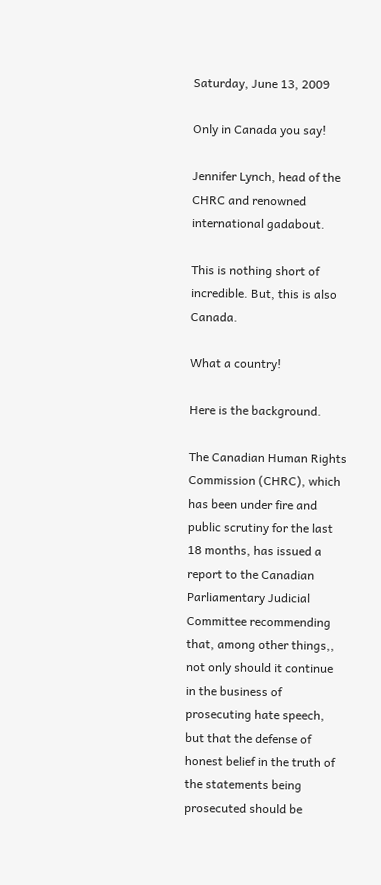Saturday, June 13, 2009

Only in Canada you say!

Jennifer Lynch, head of the CHRC and renowned international gadabout.

This is nothing short of incredible. But, this is also Canada.

What a country!

Here is the background.

The Canadian Human Rights Commission (CHRC), which has been under fire and public scrutiny for the last 18 months, has issued a report to the Canadian Parliamentary Judicial Committee recommending that, among other things,, not only should it continue in the business of prosecuting hate speech, but that the defense of honest belief in the truth of the statements being prosecuted should be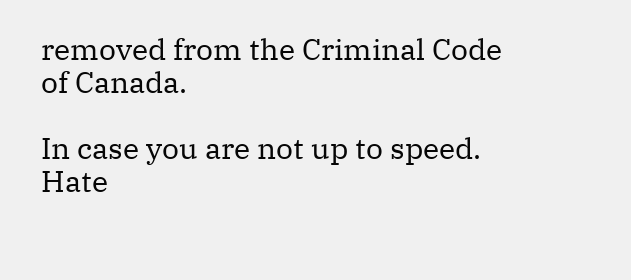removed from the Criminal Code of Canada.

In case you are not up to speed. Hate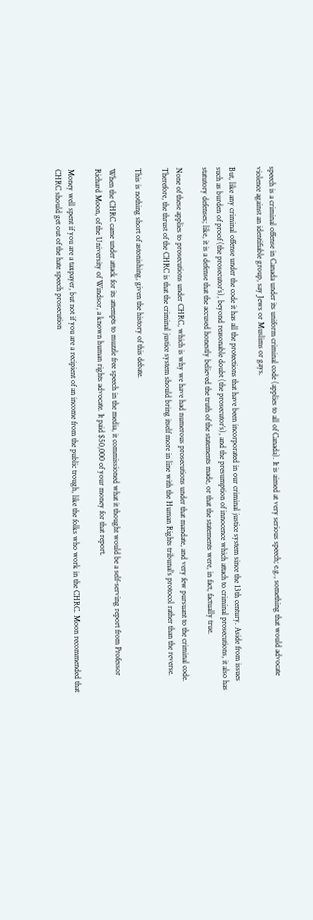speech is a criminal offense in Canada under its uniform criminal code (applies to all of Canada). It is aimed at very serious speech; e.g., something that would advocate violence against an identifiable group, say Jews or Muslims or gays.

But, like any criminal offense under the code it has all the protections that have been incorporated in our criminal justice system since the 13th century. Aside from issues such as burden of proof (the prosecutor’s), beyond reasonable doubt (the prosecutor’s), and the presumption of innocence which attach to criminal prosecutions, it also has statutory defenses; like, it is a defense that the accused honestly believed the truth of the statements made, or that the statements were, in fact, factually true.

None of these applies to prosecutions under CHRC, which is why we have had numerous prosecutions under that mandate, and very few pursuant to the criminal code. Therefore, the thrust of the CHRC is that the criminal justice system should bring itself more in line with the Human Rights tribunal’s protocol rather than the reverse.

This is nothing short of astonishing, given the history of this debate.

When the CHRC came under attack for its attempts to muzzle free speech in the media, it commissioned what it thought would be a self-serving report from Professor Richard Moon, of the University of Windsor, a known human rights advocate. It paid $50,000 of your money for that report.

Money well spent if you are a taxpayer, but not if you are a recipient of an income from the public trough, like the folks who work in the CHRC. Moon recommended that CHRC should get out of the hate speech prosecution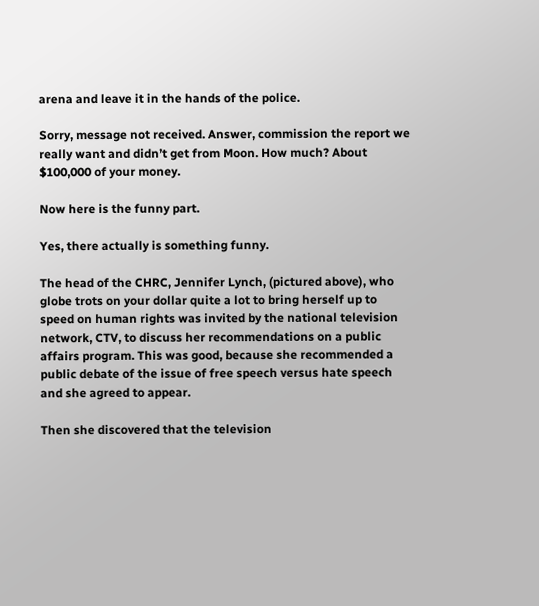arena and leave it in the hands of the police.

Sorry, message not received. Answer, commission the report we really want and didn’t get from Moon. How much? About $100,000 of your money.

Now here is the funny part.

Yes, there actually is something funny.

The head of the CHRC, Jennifer Lynch, (pictured above), who globe trots on your dollar quite a lot to bring herself up to speed on human rights was invited by the national television network, CTV, to discuss her recommendations on a public affairs program. This was good, because she recommended a public debate of the issue of free speech versus hate speech and she agreed to appear.

Then she discovered that the television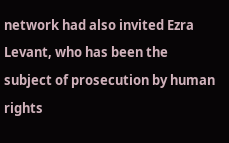network had also invited Ezra Levant, who has been the subject of prosecution by human rights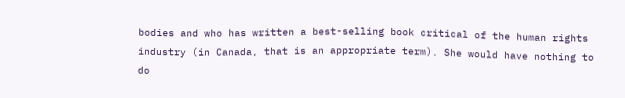bodies and who has written a best-selling book critical of the human rights industry (in Canada, that is an appropriate term). She would have nothing to do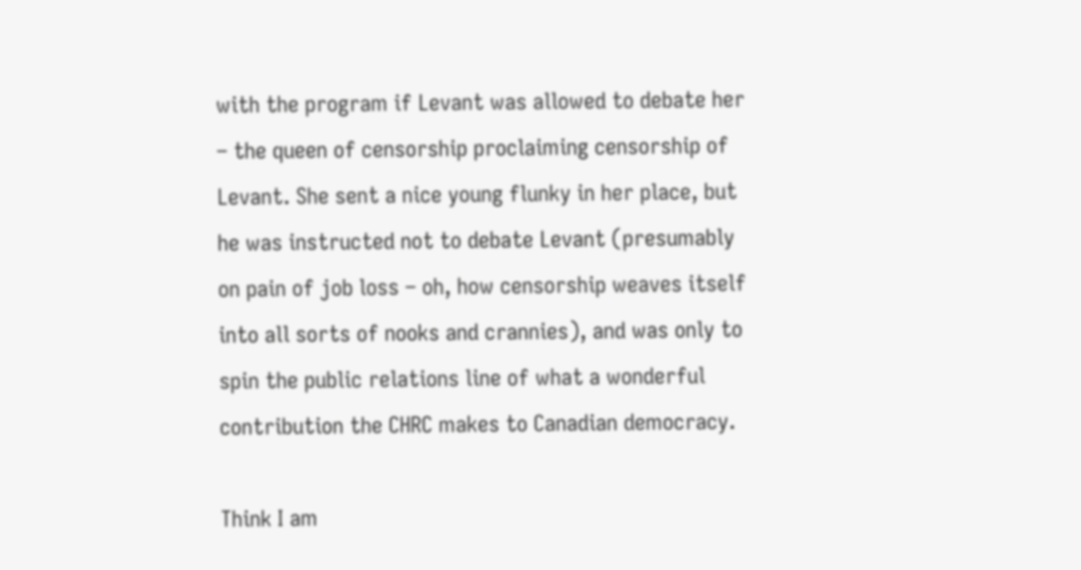with the program if Levant was allowed to debate her – the queen of censorship proclaiming censorship of Levant. She sent a nice young flunky in her place, but he was instructed not to debate Levant (presumably on pain of job loss – oh, how censorship weaves itself into all sorts of nooks and crannies), and was only to spin the public relations line of what a wonderful contribution the CHRC makes to Canadian democracy.

Think I am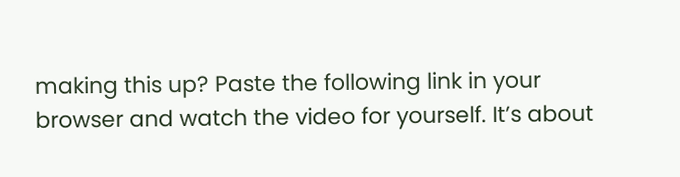making this up? Paste the following link in your browser and watch the video for yourself. It’s about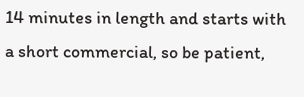14 minutes in length and starts with a short commercial, so be patient,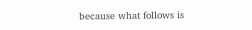because what follows is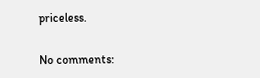priceless.

No comments: